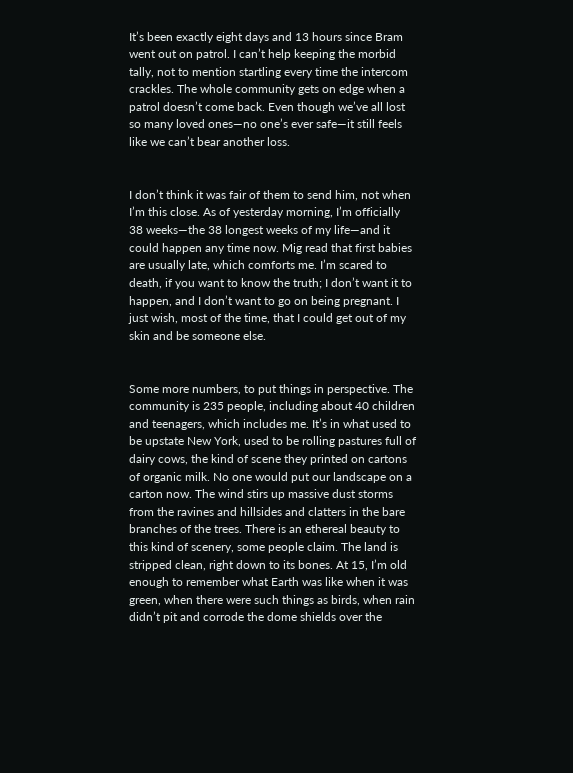It’s been exactly eight days and 13 hours since Bram went out on patrol. I can’t help keeping the morbid tally, not to mention startling every time the intercom crackles. The whole community gets on edge when a patrol doesn’t come back. Even though we’ve all lost so many loved ones—no one’s ever safe—it still feels like we can’t bear another loss.


I don’t think it was fair of them to send him, not when I’m this close. As of yesterday morning, I’m officially 38 weeks—the 38 longest weeks of my life—and it could happen any time now. Mig read that first babies are usually late, which comforts me. I’m scared to death, if you want to know the truth; I don’t want it to happen, and I don’t want to go on being pregnant. I just wish, most of the time, that I could get out of my skin and be someone else.


Some more numbers, to put things in perspective. The community is 235 people, including about 40 children and teenagers, which includes me. It’s in what used to be upstate New York, used to be rolling pastures full of dairy cows, the kind of scene they printed on cartons of organic milk. No one would put our landscape on a carton now. The wind stirs up massive dust storms from the ravines and hillsides and clatters in the bare branches of the trees. There is an ethereal beauty to this kind of scenery, some people claim. The land is stripped clean, right down to its bones. At 15, I’m old enough to remember what Earth was like when it was green, when there were such things as birds, when rain didn’t pit and corrode the dome shields over the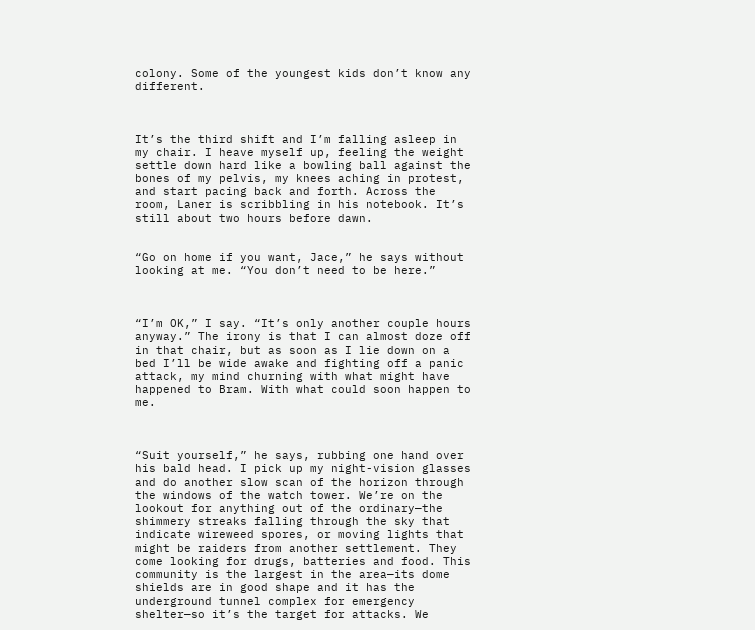colony. Some of the youngest kids don’t know any different.



It’s the third shift and I’m falling asleep in my chair. I heave myself up, feeling the weight settle down hard like a bowling ball against the bones of my pelvis, my knees aching in protest, and start pacing back and forth. Across the room, Laner is scribbling in his notebook. It’s still about two hours before dawn.


“Go on home if you want, Jace,” he says without looking at me. “You don’t need to be here.”



“I’m OK,” I say. “It’s only another couple hours anyway.” The irony is that I can almost doze off in that chair, but as soon as I lie down on a bed I’ll be wide awake and fighting off a panic attack, my mind churning with what might have happened to Bram. With what could soon happen to me.



“Suit yourself,” he says, rubbing one hand over his bald head. I pick up my night-vision glasses and do another slow scan of the horizon through the windows of the watch tower. We’re on the lookout for anything out of the ordinary—the shimmery streaks falling through the sky that indicate wireweed spores, or moving lights that might be raiders from another settlement. They come looking for drugs, batteries and food. This community is the largest in the area—its dome shields are in good shape and it has the underground tunnel complex for emergency shelter—so it’s the target for attacks. We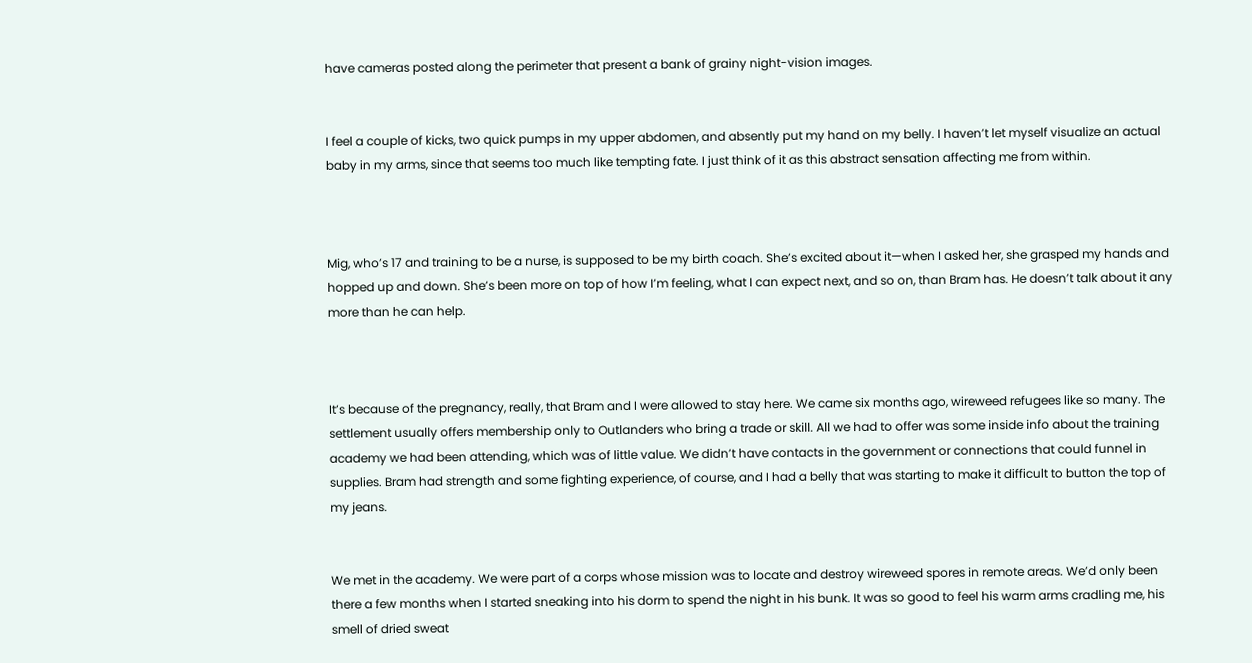have cameras posted along the perimeter that present a bank of grainy night-vision images.


I feel a couple of kicks, two quick pumps in my upper abdomen, and absently put my hand on my belly. I haven’t let myself visualize an actual baby in my arms, since that seems too much like tempting fate. I just think of it as this abstract sensation affecting me from within.



Mig, who’s 17 and training to be a nurse, is supposed to be my birth coach. She’s excited about it—when I asked her, she grasped my hands and hopped up and down. She’s been more on top of how I’m feeling, what I can expect next, and so on, than Bram has. He doesn’t talk about it any more than he can help.



It’s because of the pregnancy, really, that Bram and I were allowed to stay here. We came six months ago, wireweed refugees like so many. The settlement usually offers membership only to Outlanders who bring a trade or skill. All we had to offer was some inside info about the training academy we had been attending, which was of little value. We didn’t have contacts in the government or connections that could funnel in supplies. Bram had strength and some fighting experience, of course, and I had a belly that was starting to make it difficult to button the top of my jeans.


We met in the academy. We were part of a corps whose mission was to locate and destroy wireweed spores in remote areas. We’d only been there a few months when I started sneaking into his dorm to spend the night in his bunk. It was so good to feel his warm arms cradling me, his smell of dried sweat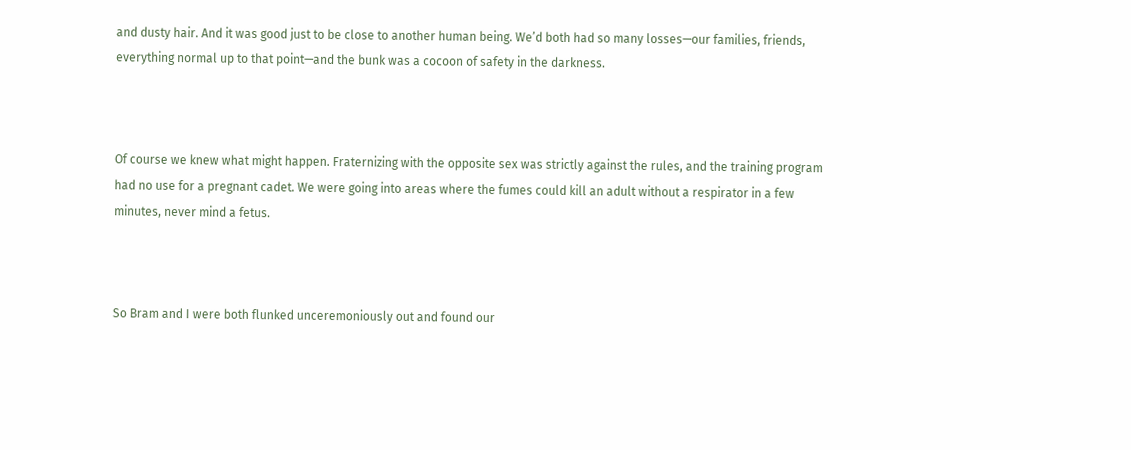and dusty hair. And it was good just to be close to another human being. We’d both had so many losses—our families, friends, everything normal up to that point—and the bunk was a cocoon of safety in the darkness.



Of course we knew what might happen. Fraternizing with the opposite sex was strictly against the rules, and the training program had no use for a pregnant cadet. We were going into areas where the fumes could kill an adult without a respirator in a few minutes, never mind a fetus.



So Bram and I were both flunked unceremoniously out and found our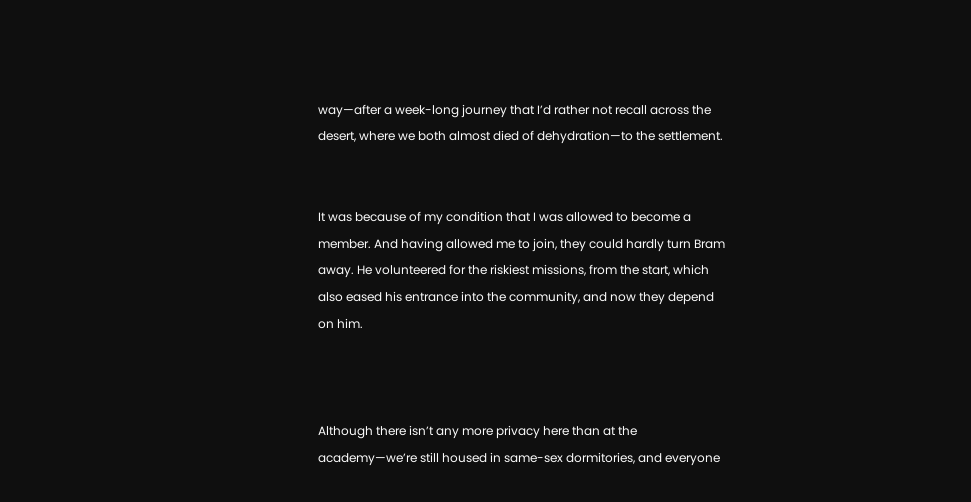way—after a week-long journey that I’d rather not recall across the desert, where we both almost died of dehydration—to the settlement.


It was because of my condition that I was allowed to become a member. And having allowed me to join, they could hardly turn Bram away. He volunteered for the riskiest missions, from the start, which also eased his entrance into the community, and now they depend on him.



Although there isn’t any more privacy here than at the academy—we’re still housed in same-sex dormitories, and everyone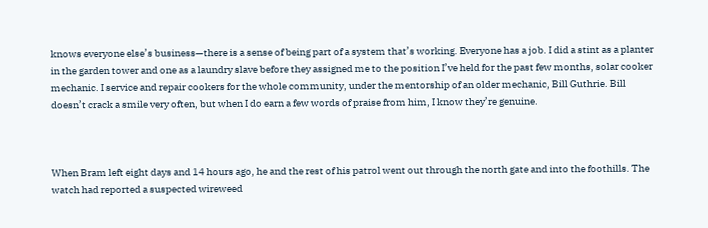knows everyone else’s business—there is a sense of being part of a system that’s working. Everyone has a job. I did a stint as a planter in the garden tower and one as a laundry slave before they assigned me to the position I’ve held for the past few months, solar cooker mechanic. I service and repair cookers for the whole community, under the mentorship of an older mechanic, Bill Guthrie. Bill doesn’t crack a smile very often, but when I do earn a few words of praise from him, I know they’re genuine.



When Bram left eight days and 14 hours ago, he and the rest of his patrol went out through the north gate and into the foothills. The watch had reported a suspected wireweed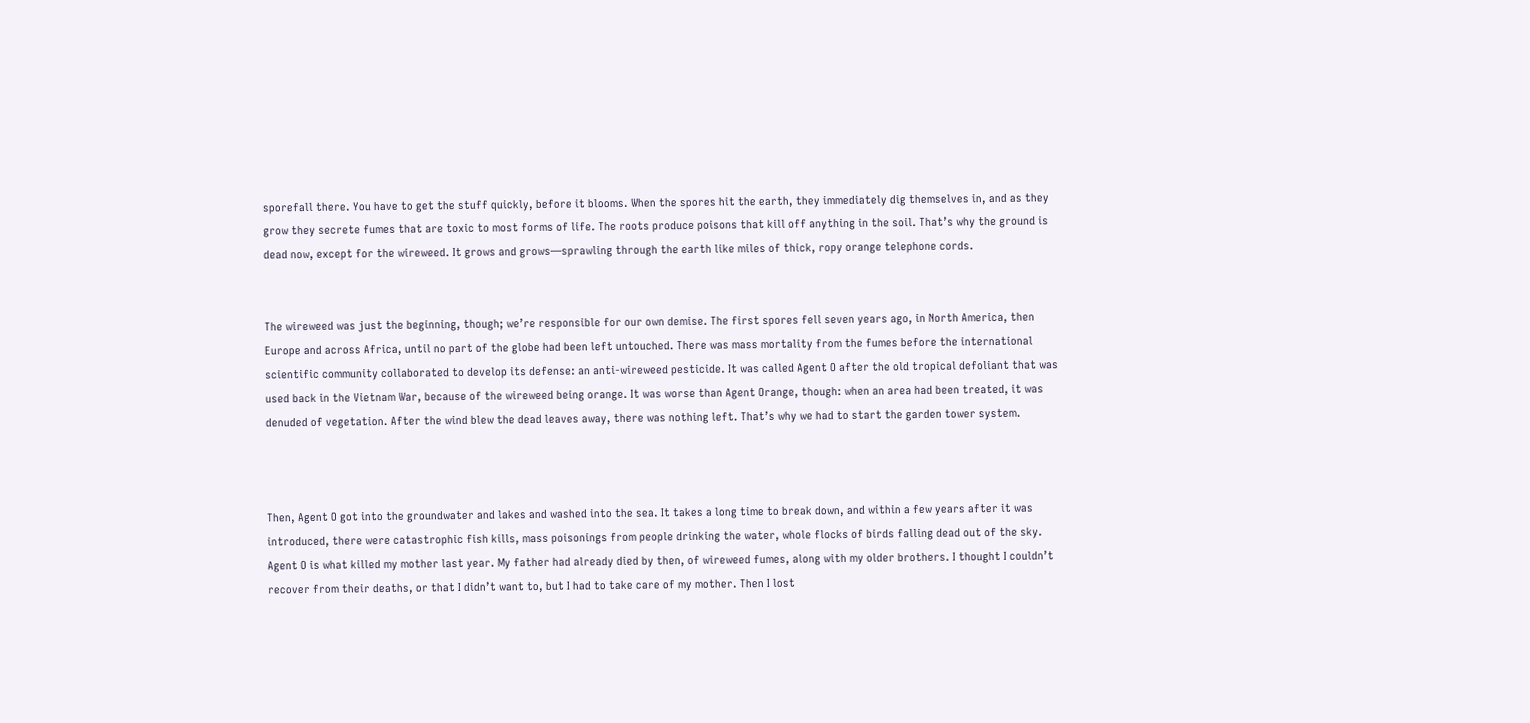sporefall there. You have to get the stuff quickly, before it blooms. When the spores hit the earth, they immediately dig themselves in, and as they grow they secrete fumes that are toxic to most forms of life. The roots produce poisons that kill off anything in the soil. That’s why the ground is dead now, except for the wireweed. It grows and grows—sprawling through the earth like miles of thick, ropy orange telephone cords.


The wireweed was just the beginning, though; we’re responsible for our own demise. The first spores fell seven years ago, in North America, then Europe and across Africa, until no part of the globe had been left untouched. There was mass mortality from the fumes before the international scientific community collaborated to develop its defense: an anti-wireweed pesticide. It was called Agent O after the old tropical defoliant that was used back in the Vietnam War, because of the wireweed being orange. It was worse than Agent Orange, though: when an area had been treated, it was denuded of vegetation. After the wind blew the dead leaves away, there was nothing left. That’s why we had to start the garden tower system.



Then, Agent O got into the groundwater and lakes and washed into the sea. It takes a long time to break down, and within a few years after it was introduced, there were catastrophic fish kills, mass poisonings from people drinking the water, whole flocks of birds falling dead out of the sky. Agent O is what killed my mother last year. My father had already died by then, of wireweed fumes, along with my older brothers. I thought I couldn’t recover from their deaths, or that I didn’t want to, but I had to take care of my mother. Then I lost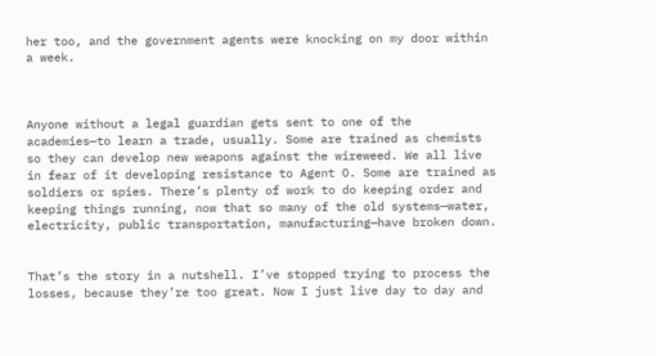her too, and the government agents were knocking on my door within a week.



Anyone without a legal guardian gets sent to one of the academies—to learn a trade, usually. Some are trained as chemists so they can develop new weapons against the wireweed. We all live in fear of it developing resistance to Agent O. Some are trained as soldiers or spies. There’s plenty of work to do keeping order and keeping things running, now that so many of the old systems—water, electricity, public transportation, manufacturing—have broken down.


That’s the story in a nutshell. I’ve stopped trying to process the losses, because they’re too great. Now I just live day to day and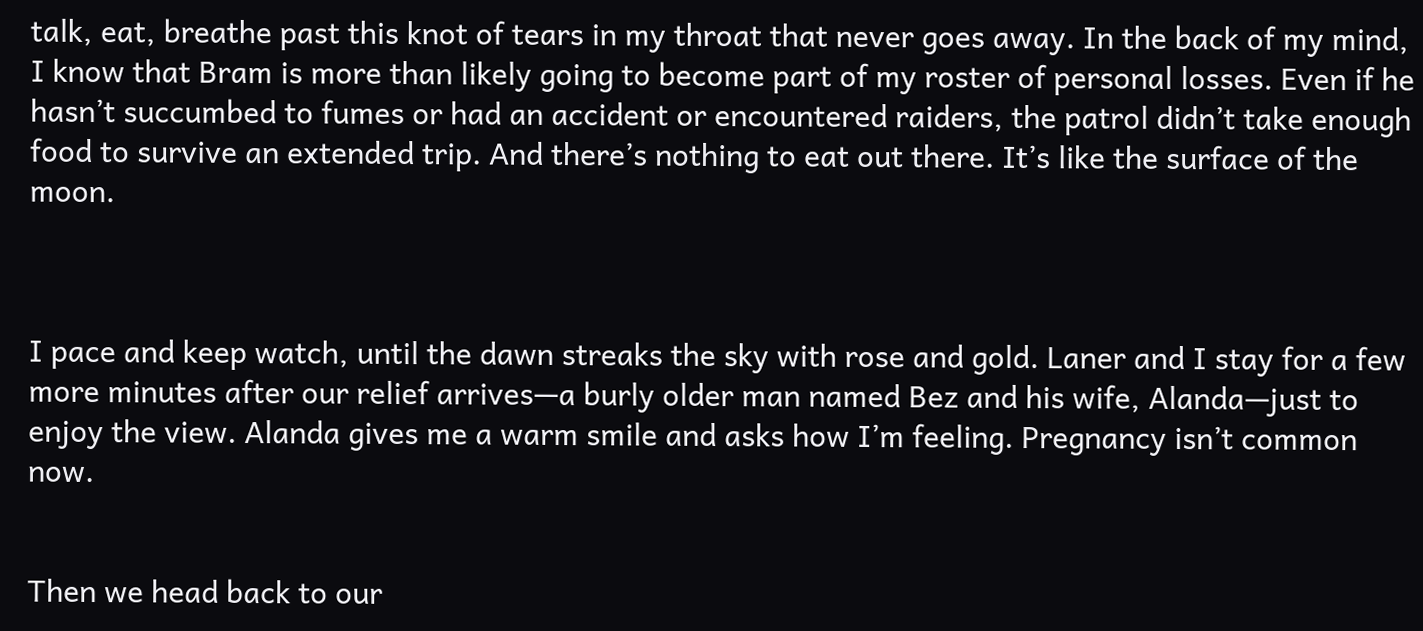talk, eat, breathe past this knot of tears in my throat that never goes away. In the back of my mind, I know that Bram is more than likely going to become part of my roster of personal losses. Even if he hasn’t succumbed to fumes or had an accident or encountered raiders, the patrol didn’t take enough food to survive an extended trip. And there’s nothing to eat out there. It’s like the surface of the moon.



I pace and keep watch, until the dawn streaks the sky with rose and gold. Laner and I stay for a few more minutes after our relief arrives—a burly older man named Bez and his wife, Alanda—just to enjoy the view. Alanda gives me a warm smile and asks how I’m feeling. Pregnancy isn’t common now.


Then we head back to our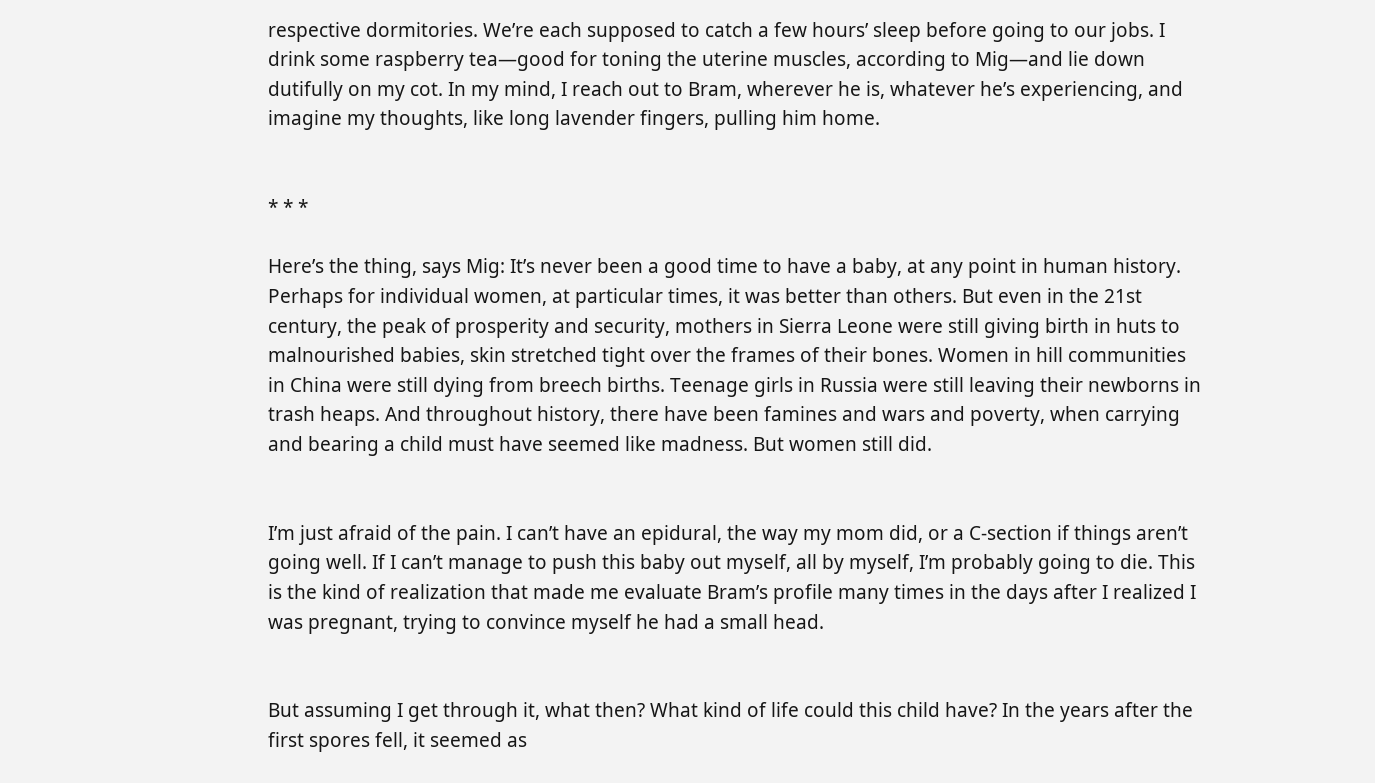respective dormitories. We’re each supposed to catch a few hours’ sleep before going to our jobs. I drink some raspberry tea—good for toning the uterine muscles, according to Mig—and lie down dutifully on my cot. In my mind, I reach out to Bram, wherever he is, whatever he’s experiencing, and imagine my thoughts, like long lavender fingers, pulling him home.


* * *

Here’s the thing, says Mig: It’s never been a good time to have a baby, at any point in human history. Perhaps for individual women, at particular times, it was better than others. But even in the 21st century, the peak of prosperity and security, mothers in Sierra Leone were still giving birth in huts to malnourished babies, skin stretched tight over the frames of their bones. Women in hill communities in China were still dying from breech births. Teenage girls in Russia were still leaving their newborns in trash heaps. And throughout history, there have been famines and wars and poverty, when carrying and bearing a child must have seemed like madness. But women still did.


I’m just afraid of the pain. I can’t have an epidural, the way my mom did, or a C-section if things aren’t going well. If I can’t manage to push this baby out myself, all by myself, I’m probably going to die. This is the kind of realization that made me evaluate Bram’s profile many times in the days after I realized I was pregnant, trying to convince myself he had a small head.


But assuming I get through it, what then? What kind of life could this child have? In the years after the first spores fell, it seemed as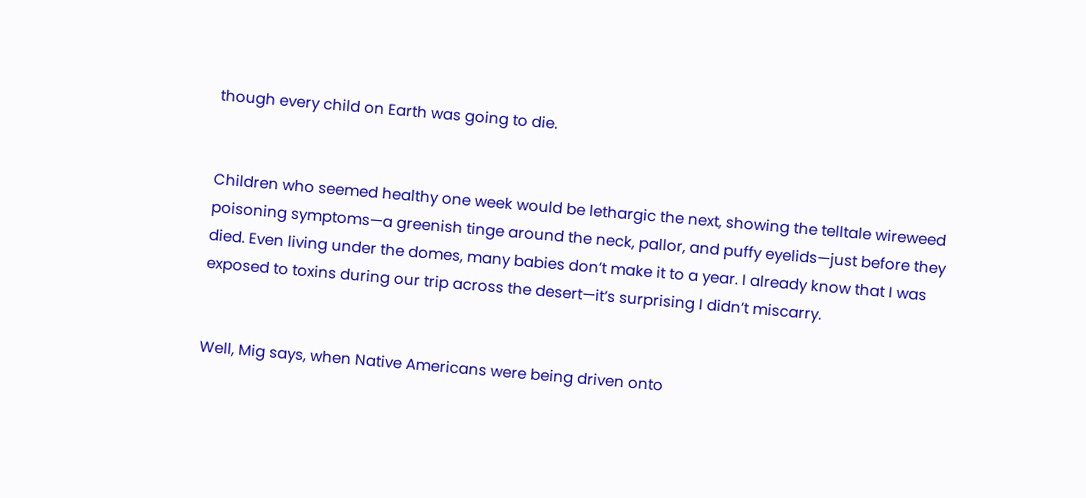though every child on Earth was going to die.


Children who seemed healthy one week would be lethargic the next, showing the telltale wireweed poisoning symptoms—a greenish tinge around the neck, pallor, and puffy eyelids—just before they died. Even living under the domes, many babies don’t make it to a year. I already know that I was exposed to toxins during our trip across the desert—it’s surprising I didn’t miscarry.


Well, Mig says, when Native Americans were being driven onto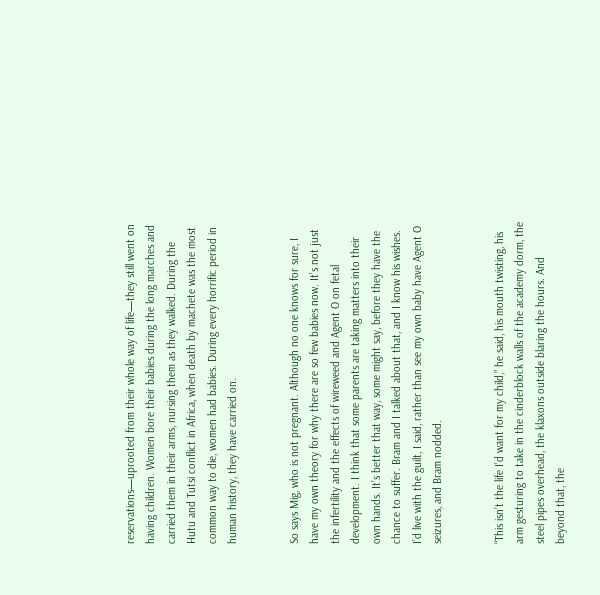reservations—uprooted from their whole way of life—they still went on having children. Women bore their babies during the long marches and carried them in their arms, nursing them as they walked. During the Hutu and Tutsi conflict in Africa, when death by machete was the most common way to die, women had babies. During every horrific period in human history, they have carried on.


So says Mig, who is not pregnant. Although no one knows for sure, I have my own theory for why there are so few babies now. It’s not just the infertility and the effects of wireweed and Agent O on fetal development. I think that some parents are taking matters into their own hands. It’s better that way, some might say, before they have the chance to suffer. Bram and I talked about that, and I know his wishes. I’d live with the guilt, I said, rather than see my own baby have Agent O seizures, and Bram nodded.


“This isn’t the life I’d want for my child,” he said, his mouth twisting, his arm gesturing to take in the cinderblock walls of the academy dorm, the steel pipes overhead, the klaxons outside blaring the hours. And beyond that, the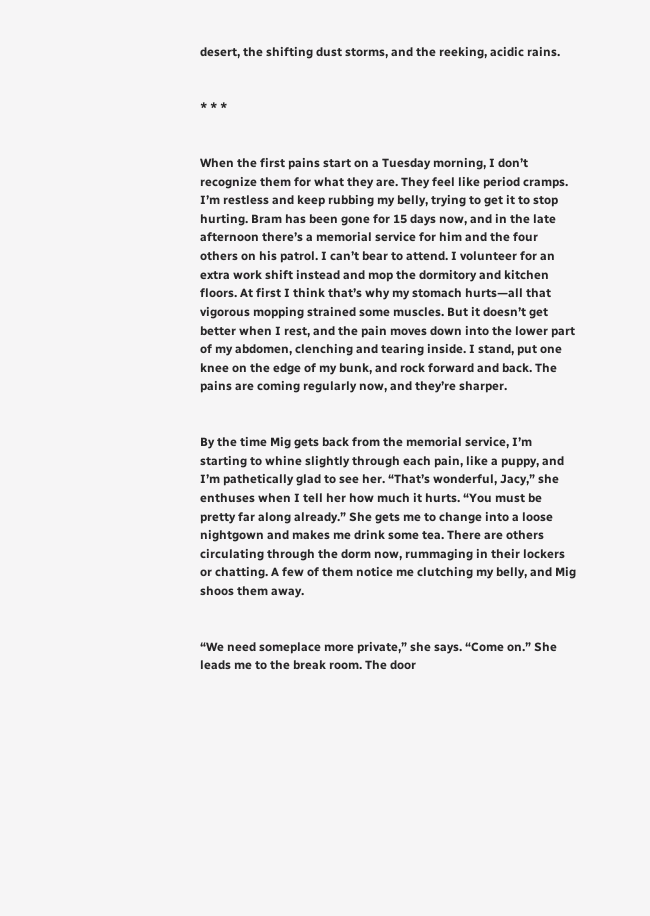desert, the shifting dust storms, and the reeking, acidic rains.


* * *


When the first pains start on a Tuesday morning, I don’t recognize them for what they are. They feel like period cramps. I’m restless and keep rubbing my belly, trying to get it to stop hurting. Bram has been gone for 15 days now, and in the late afternoon there’s a memorial service for him and the four others on his patrol. I can’t bear to attend. I volunteer for an extra work shift instead and mop the dormitory and kitchen floors. At first I think that’s why my stomach hurts—all that vigorous mopping strained some muscles. But it doesn’t get better when I rest, and the pain moves down into the lower part of my abdomen, clenching and tearing inside. I stand, put one knee on the edge of my bunk, and rock forward and back. The pains are coming regularly now, and they’re sharper.


By the time Mig gets back from the memorial service, I’m starting to whine slightly through each pain, like a puppy, and I’m pathetically glad to see her. “That’s wonderful, Jacy,” she enthuses when I tell her how much it hurts. “You must be pretty far along already.” She gets me to change into a loose nightgown and makes me drink some tea. There are others circulating through the dorm now, rummaging in their lockers or chatting. A few of them notice me clutching my belly, and Mig shoos them away.


“We need someplace more private,” she says. “Come on.” She leads me to the break room. The door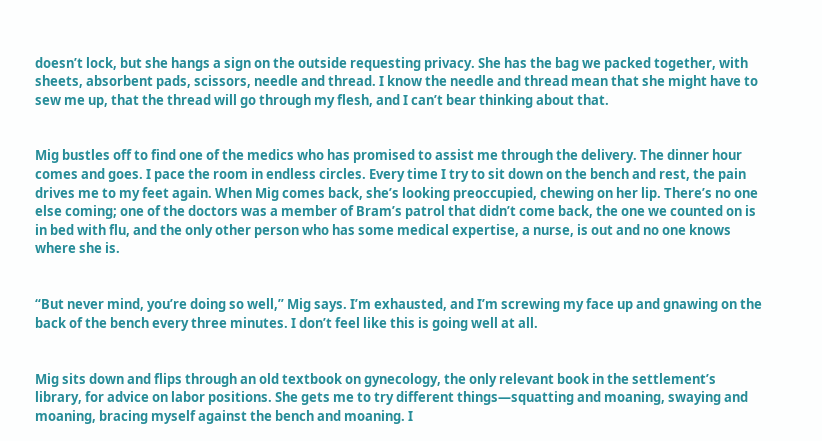doesn’t lock, but she hangs a sign on the outside requesting privacy. She has the bag we packed together, with sheets, absorbent pads, scissors, needle and thread. I know the needle and thread mean that she might have to sew me up, that the thread will go through my flesh, and I can’t bear thinking about that.


Mig bustles off to find one of the medics who has promised to assist me through the delivery. The dinner hour comes and goes. I pace the room in endless circles. Every time I try to sit down on the bench and rest, the pain drives me to my feet again. When Mig comes back, she’s looking preoccupied, chewing on her lip. There’s no one else coming; one of the doctors was a member of Bram’s patrol that didn’t come back, the one we counted on is in bed with flu, and the only other person who has some medical expertise, a nurse, is out and no one knows where she is.


“But never mind, you’re doing so well,” Mig says. I’m exhausted, and I’m screwing my face up and gnawing on the back of the bench every three minutes. I don’t feel like this is going well at all.


Mig sits down and flips through an old textbook on gynecology, the only relevant book in the settlement’s library, for advice on labor positions. She gets me to try different things—squatting and moaning, swaying and moaning, bracing myself against the bench and moaning. I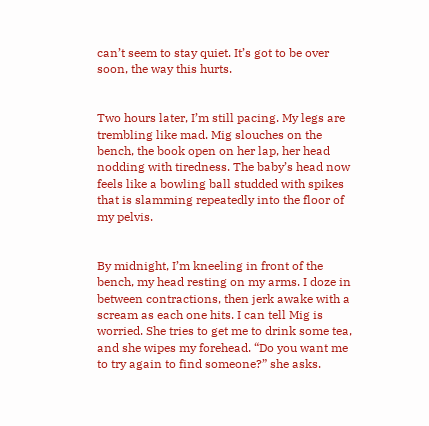can’t seem to stay quiet. It’s got to be over soon, the way this hurts.


Two hours later, I’m still pacing. My legs are trembling like mad. Mig slouches on the bench, the book open on her lap, her head nodding with tiredness. The baby’s head now feels like a bowling ball studded with spikes that is slamming repeatedly into the floor of my pelvis.


By midnight, I’m kneeling in front of the bench, my head resting on my arms. I doze in between contractions, then jerk awake with a scream as each one hits. I can tell Mig is worried. She tries to get me to drink some tea, and she wipes my forehead. “Do you want me to try again to find someone?” she asks.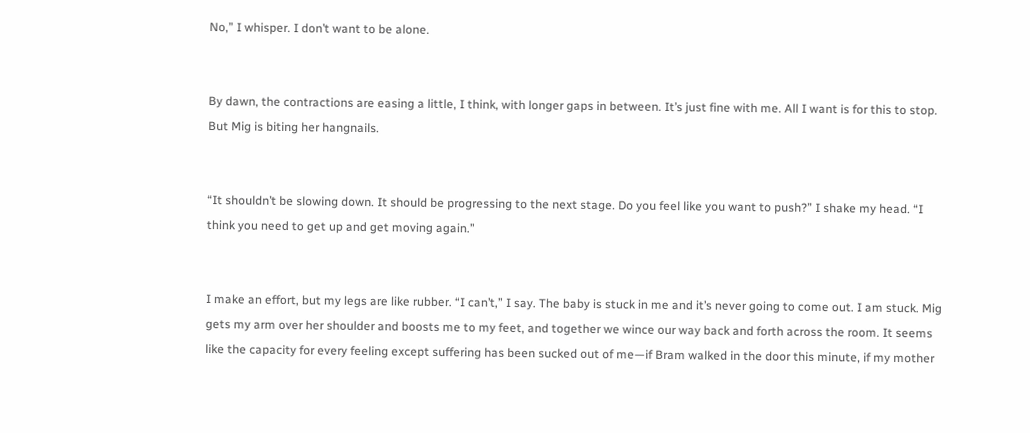No,” I whisper. I don’t want to be alone.


By dawn, the contractions are easing a little, I think, with longer gaps in between. It’s just fine with me. All I want is for this to stop. But Mig is biting her hangnails.


“It shouldn’t be slowing down. It should be progressing to the next stage. Do you feel like you want to push?” I shake my head. “I think you need to get up and get moving again.”


I make an effort, but my legs are like rubber. “I can’t,” I say. The baby is stuck in me and it’s never going to come out. I am stuck. Mig gets my arm over her shoulder and boosts me to my feet, and together we wince our way back and forth across the room. It seems like the capacity for every feeling except suffering has been sucked out of me—if Bram walked in the door this minute, if my mother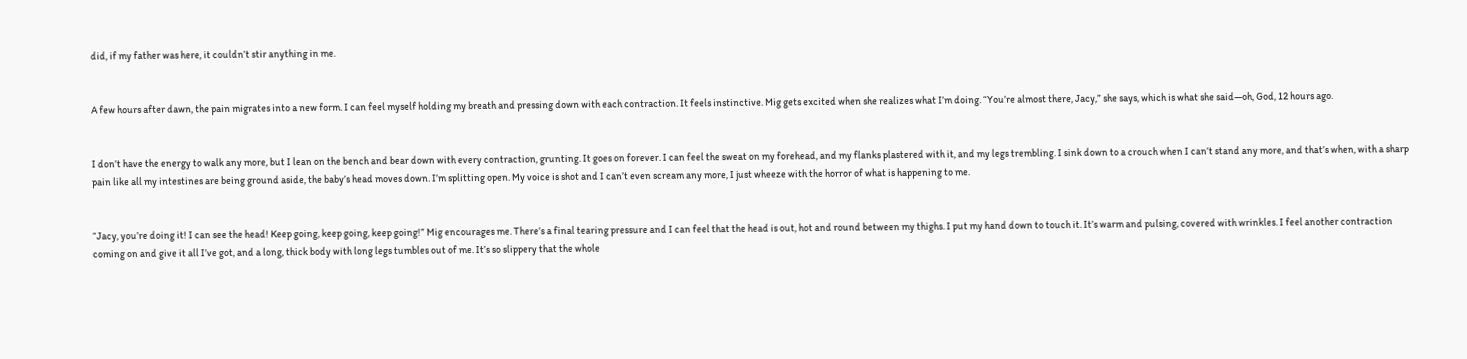did, if my father was here, it couldn’t stir anything in me.


A few hours after dawn, the pain migrates into a new form. I can feel myself holding my breath and pressing down with each contraction. It feels instinctive. Mig gets excited when she realizes what I’m doing. “You’re almost there, Jacy,” she says, which is what she said—oh, God, 12 hours ago.


I don’t have the energy to walk any more, but I lean on the bench and bear down with every contraction, grunting. It goes on forever. I can feel the sweat on my forehead, and my flanks plastered with it, and my legs trembling. I sink down to a crouch when I can’t stand any more, and that’s when, with a sharp pain like all my intestines are being ground aside, the baby’s head moves down. I’m splitting open. My voice is shot and I can’t even scream any more, I just wheeze with the horror of what is happening to me.


“Jacy, you’re doing it! I can see the head! Keep going, keep going, keep going!” Mig encourages me. There’s a final tearing pressure and I can feel that the head is out, hot and round between my thighs. I put my hand down to touch it. It’s warm and pulsing, covered with wrinkles. I feel another contraction coming on and give it all I’ve got, and a long, thick body with long legs tumbles out of me. It’s so slippery that the whole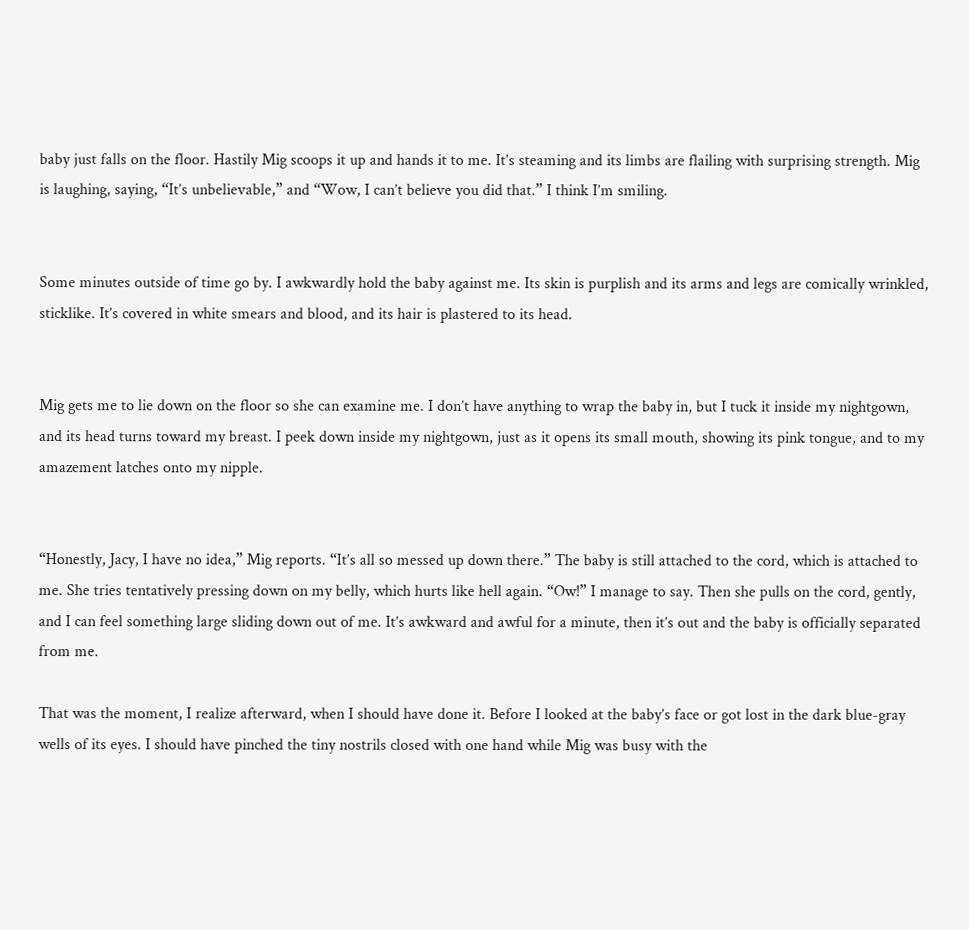baby just falls on the floor. Hastily Mig scoops it up and hands it to me. It’s steaming and its limbs are flailing with surprising strength. Mig is laughing, saying, “It’s unbelievable,” and “Wow, I can’t believe you did that.” I think I’m smiling.


Some minutes outside of time go by. I awkwardly hold the baby against me. Its skin is purplish and its arms and legs are comically wrinkled, sticklike. It’s covered in white smears and blood, and its hair is plastered to its head.


Mig gets me to lie down on the floor so she can examine me. I don’t have anything to wrap the baby in, but I tuck it inside my nightgown, and its head turns toward my breast. I peek down inside my nightgown, just as it opens its small mouth, showing its pink tongue, and to my amazement latches onto my nipple.


“Honestly, Jacy, I have no idea,” Mig reports. “It’s all so messed up down there.” The baby is still attached to the cord, which is attached to me. She tries tentatively pressing down on my belly, which hurts like hell again. “Ow!” I manage to say. Then she pulls on the cord, gently, and I can feel something large sliding down out of me. It’s awkward and awful for a minute, then it’s out and the baby is officially separated from me.

That was the moment, I realize afterward, when I should have done it. Before I looked at the baby’s face or got lost in the dark blue-gray wells of its eyes. I should have pinched the tiny nostrils closed with one hand while Mig was busy with the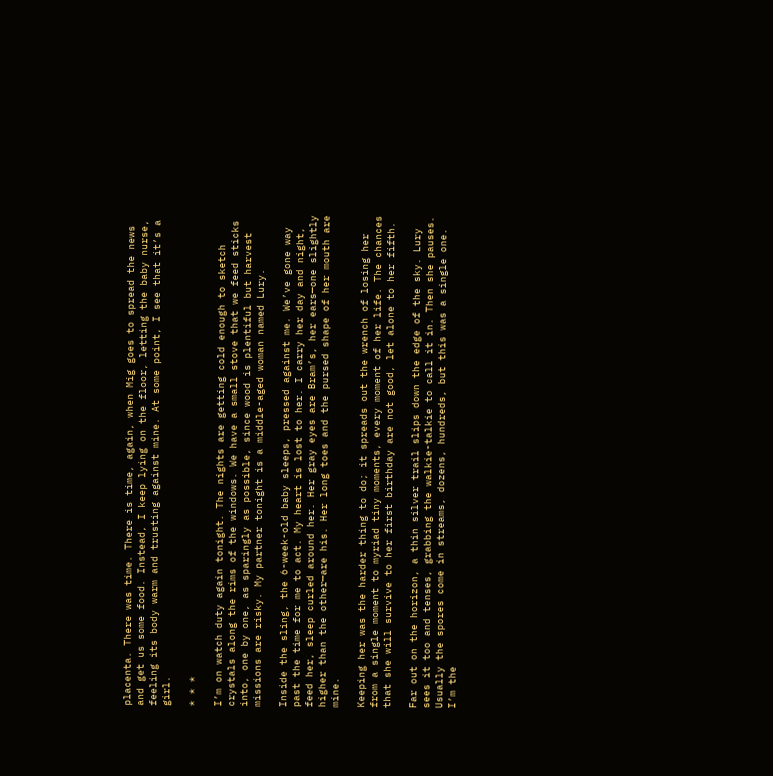placenta. There was time. There is time, again, when Mig goes to spread the news and get us some food. Instead, I keep lying on the floor, letting the baby nurse, feeling its body warm and trusting against mine. At some point, I see that it’s a girl.

* * *

I’m on watch duty again tonight. The nights are getting cold enough to sketch crystals along the rims of the windows. We have a small stove that we feed sticks into, one by one, as sparingly as possible, since wood is plentiful but harvest missions are risky. My partner tonight is a middle-aged woman named Lury.

Inside the sling, the 6-week-old baby sleeps, pressed against me. We’ve gone way past the time for me to act. My heart is lost to her. I carry her day and night, feed her, sleep curled around her. Her gray eyes are Bram’s, her ears—one slightly higher than the other—are his. Her long toes and the pursed shape of her mouth are mine.

Keeping her was the harder thing to do; it spreads out the wrench of losing her from a single moment to myriad tiny moments, every moment of her life. The chances that she will survive to her first birthday are not good, let alone to her fifth.

Far out on the horizon, a thin silver trail slips down the edge of the sky. Lury sees it too and tenses, grabbing the walkie-talkie to call it in. Then she pauses. Usually the spores come in streams, dozens, hundreds, but this was a single one. I’m the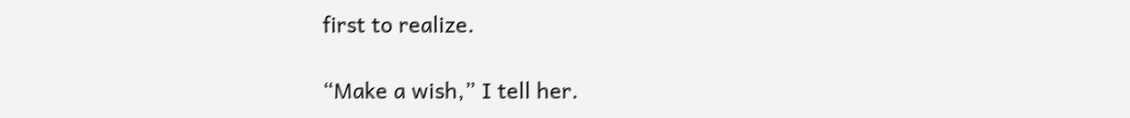first to realize.

“Make a wish,” I tell her.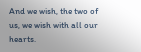And we wish, the two of us, we wish with all our hearts.